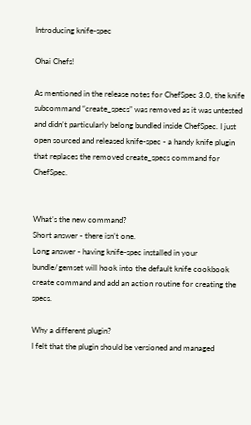Introducing knife-spec

Ohai Chefs!

As mentioned in the release notes for ChefSpec 3.0, the knife subcommand “create_specs” was removed as it was untested and didn’t particularly belong bundled inside ChefSpec. I just open sourced and released knife-spec - a handy knife plugin that replaces the removed create_specs command for ChefSpec.


What’s the new command?
Short answer - there isn’t one.
Long answer - having knife-spec installed in your bundle/gemset will hook into the default knife cookbook create command and add an action routine for creating the specs.

Why a different plugin?
I felt that the plugin should be versioned and managed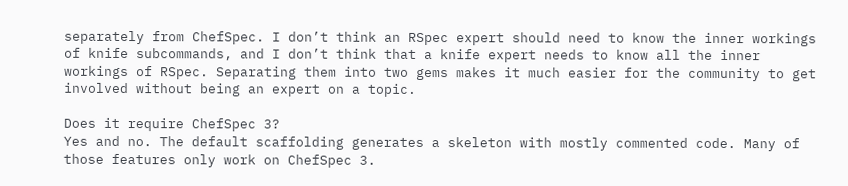separately from ChefSpec. I don’t think an RSpec expert should need to know the inner workings of knife subcommands, and I don’t think that a knife expert needs to know all the inner workings of RSpec. Separating them into two gems makes it much easier for the community to get involved without being an expert on a topic.

Does it require ChefSpec 3?
Yes and no. The default scaffolding generates a skeleton with mostly commented code. Many of those features only work on ChefSpec 3.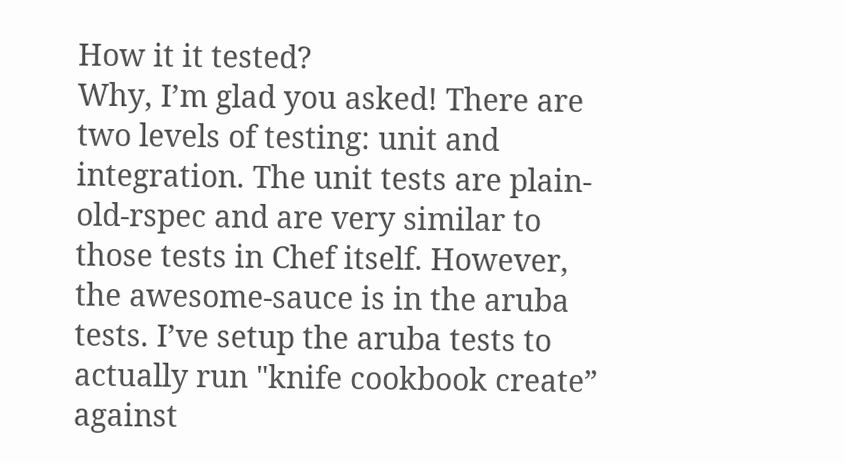How it it tested?
Why, I’m glad you asked! There are two levels of testing: unit and integration. The unit tests are plain-old-rspec and are very similar to those tests in Chef itself. However, the awesome-sauce is in the aruba tests. I’ve setup the aruba tests to actually run "knife cookbook create” against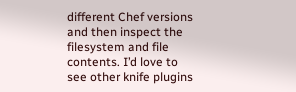different Chef versions and then inspect the filesystem and file contents. I’d love to see other knife plugins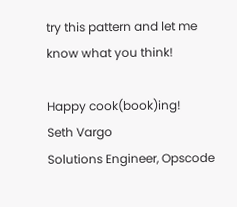try this pattern and let me know what you think!

Happy cook(book)ing!
Seth Vargo
Solutions Engineer, Opscode